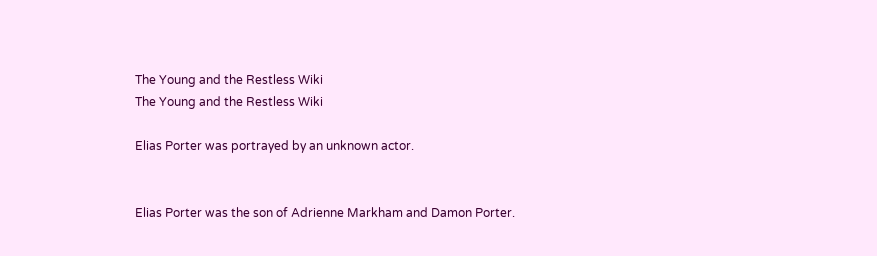The Young and the Restless Wiki
The Young and the Restless Wiki

Elias Porter was portrayed by an unknown actor.


Elias Porter was the son of Adrienne Markham and Damon Porter.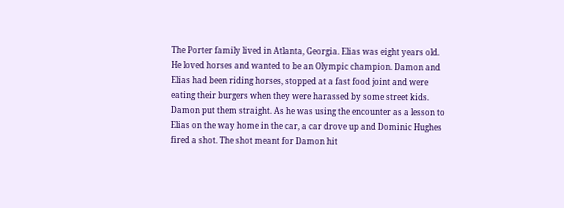The Porter family lived in Atlanta, Georgia. Elias was eight years old. He loved horses and wanted to be an Olympic champion. Damon and Elias had been riding horses, stopped at a fast food joint and were eating their burgers when they were harassed by some street kids. Damon put them straight. As he was using the encounter as a lesson to Elias on the way home in the car, a car drove up and Dominic Hughes fired a shot. The shot meant for Damon hit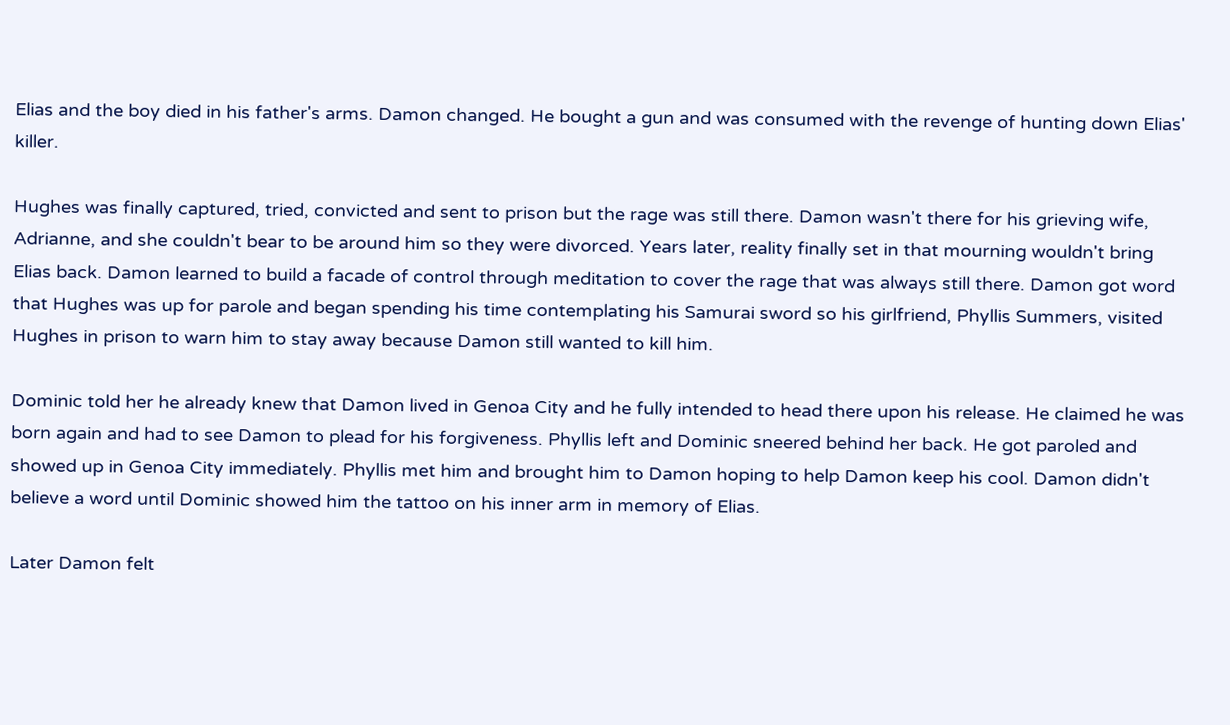Elias and the boy died in his father's arms. Damon changed. He bought a gun and was consumed with the revenge of hunting down Elias' killer.

Hughes was finally captured, tried, convicted and sent to prison but the rage was still there. Damon wasn't there for his grieving wife, Adrianne, and she couldn't bear to be around him so they were divorced. Years later, reality finally set in that mourning wouldn't bring Elias back. Damon learned to build a facade of control through meditation to cover the rage that was always still there. Damon got word that Hughes was up for parole and began spending his time contemplating his Samurai sword so his girlfriend, Phyllis Summers, visited Hughes in prison to warn him to stay away because Damon still wanted to kill him.

Dominic told her he already knew that Damon lived in Genoa City and he fully intended to head there upon his release. He claimed he was born again and had to see Damon to plead for his forgiveness. Phyllis left and Dominic sneered behind her back. He got paroled and showed up in Genoa City immediately. Phyllis met him and brought him to Damon hoping to help Damon keep his cool. Damon didn't believe a word until Dominic showed him the tattoo on his inner arm in memory of Elias.

Later Damon felt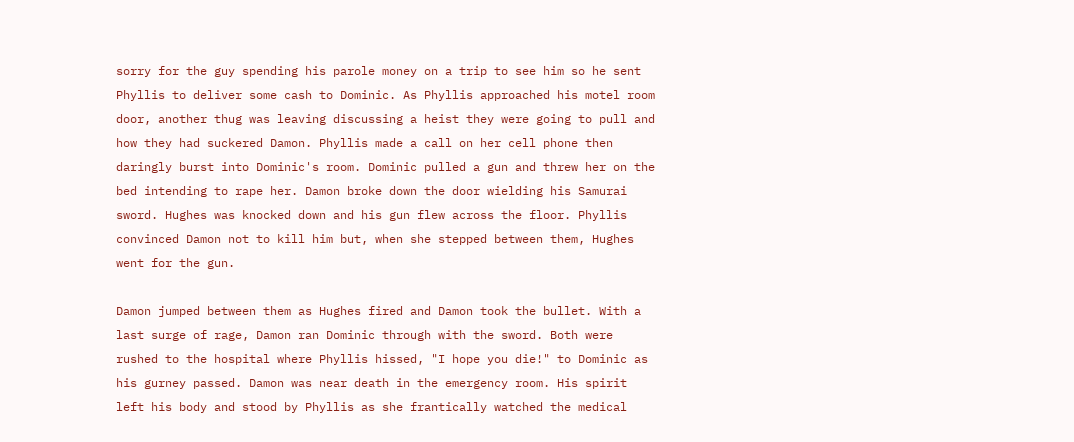sorry for the guy spending his parole money on a trip to see him so he sent Phyllis to deliver some cash to Dominic. As Phyllis approached his motel room door, another thug was leaving discussing a heist they were going to pull and how they had suckered Damon. Phyllis made a call on her cell phone then daringly burst into Dominic's room. Dominic pulled a gun and threw her on the bed intending to rape her. Damon broke down the door wielding his Samurai sword. Hughes was knocked down and his gun flew across the floor. Phyllis convinced Damon not to kill him but, when she stepped between them, Hughes went for the gun.

Damon jumped between them as Hughes fired and Damon took the bullet. With a last surge of rage, Damon ran Dominic through with the sword. Both were rushed to the hospital where Phyllis hissed, "I hope you die!" to Dominic as his gurney passed. Damon was near death in the emergency room. His spirit left his body and stood by Phyllis as she frantically watched the medical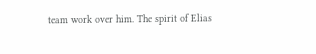team work over him. The spirit of Elias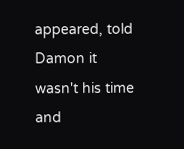appeared, told Damon it wasn't his time and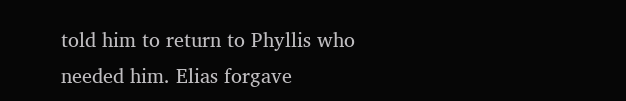told him to return to Phyllis who needed him. Elias forgave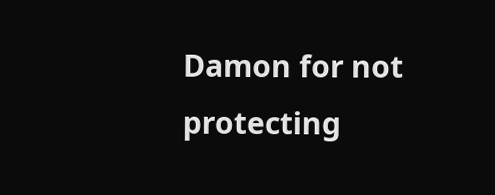Damon for not protecting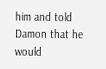him and told Damon that he would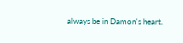always be in Damon's heart.